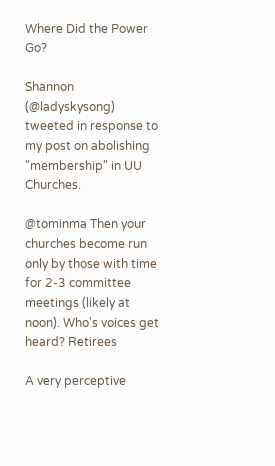Where Did the Power Go?

Shannon (@ladyskysong) tweeted in response to my post on abolishing "membership" in UU Churches.

@tominma Then your churches become run only by those with time for 2-3 committee meetings (likely at noon). Who's voices get heard? Retirees

A very perceptive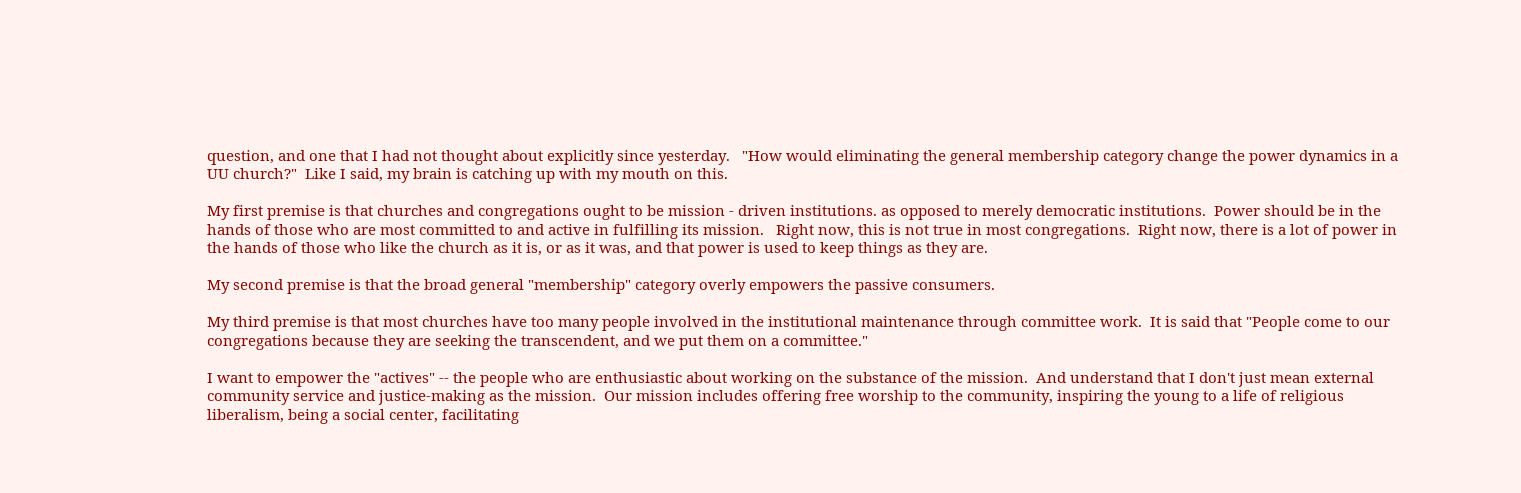question, and one that I had not thought about explicitly since yesterday.   "How would eliminating the general membership category change the power dynamics in a UU church?"  Like I said, my brain is catching up with my mouth on this.

My first premise is that churches and congregations ought to be mission - driven institutions. as opposed to merely democratic institutions.  Power should be in the hands of those who are most committed to and active in fulfilling its mission.   Right now, this is not true in most congregations.  Right now, there is a lot of power in the hands of those who like the church as it is, or as it was, and that power is used to keep things as they are.

My second premise is that the broad general "membership" category overly empowers the passive consumers.

My third premise is that most churches have too many people involved in the institutional maintenance through committee work.  It is said that "People come to our congregations because they are seeking the transcendent, and we put them on a committee."

I want to empower the "actives" -- the people who are enthusiastic about working on the substance of the mission.  And understand that I don't just mean external community service and justice-making as the mission.  Our mission includes offering free worship to the community, inspiring the young to a life of religious liberalism, being a social center, facilitating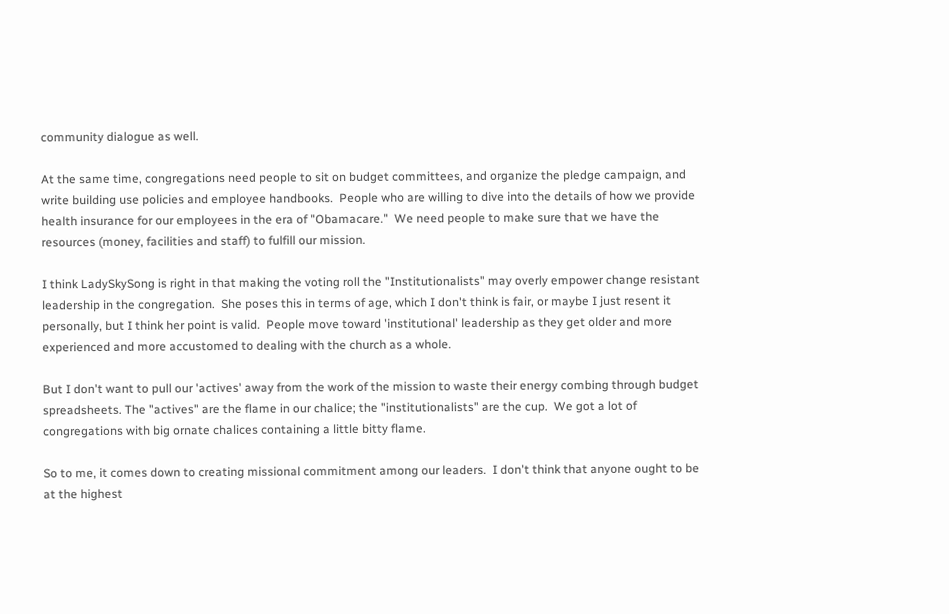community dialogue as well.

At the same time, congregations need people to sit on budget committees, and organize the pledge campaign, and write building use policies and employee handbooks.  People who are willing to dive into the details of how we provide health insurance for our employees in the era of "Obamacare."  We need people to make sure that we have the resources (money, facilities and staff) to fulfill our mission.

I think LadySkySong is right in that making the voting roll the "Institutionalists" may overly empower change resistant leadership in the congregation.  She poses this in terms of age, which I don't think is fair, or maybe I just resent it personally, but I think her point is valid.  People move toward 'institutional' leadership as they get older and more experienced and more accustomed to dealing with the church as a whole.

But I don't want to pull our 'actives' away from the work of the mission to waste their energy combing through budget spreadsheets. The "actives" are the flame in our chalice; the "institutionalists" are the cup.  We got a lot of congregations with big ornate chalices containing a little bitty flame.

So to me, it comes down to creating missional commitment among our leaders.  I don't think that anyone ought to be at the highest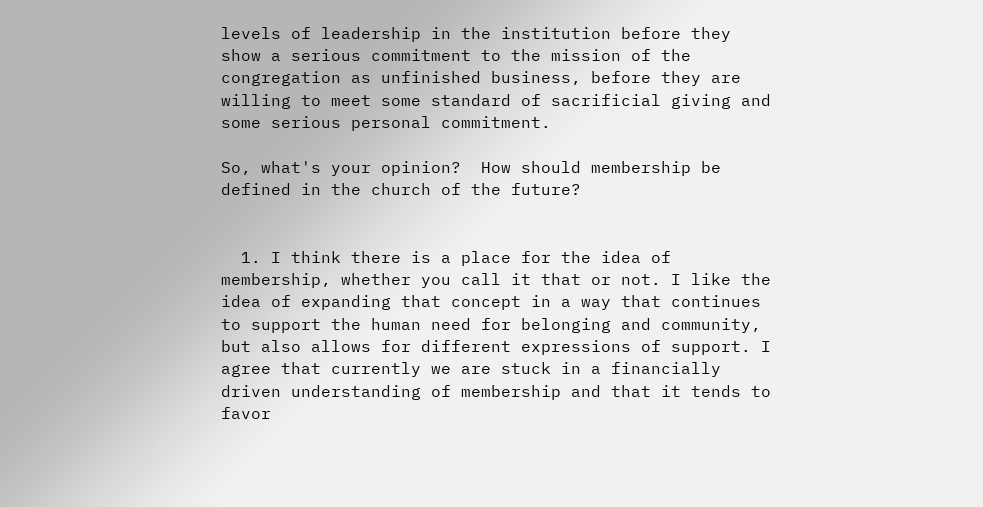levels of leadership in the institution before they show a serious commitment to the mission of the congregation as unfinished business, before they are willing to meet some standard of sacrificial giving and some serious personal commitment.

So, what's your opinion?  How should membership be defined in the church of the future?


  1. I think there is a place for the idea of membership, whether you call it that or not. I like the idea of expanding that concept in a way that continues to support the human need for belonging and community, but also allows for different expressions of support. I agree that currently we are stuck in a financially driven understanding of membership and that it tends to favor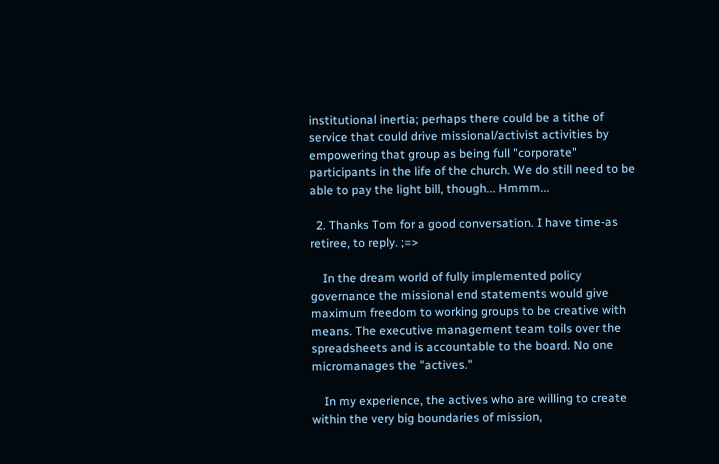institutional inertia; perhaps there could be a tithe of service that could drive missional/activist activities by empowering that group as being full "corporate" participants in the life of the church. We do still need to be able to pay the light bill, though... Hmmm...

  2. Thanks Tom for a good conversation. I have time-as retiree, to reply. ;=>

    In the dream world of fully implemented policy governance the missional end statements would give maximum freedom to working groups to be creative with means. The executive management team toils over the spreadsheets and is accountable to the board. No one micromanages the "actives."

    In my experience, the actives who are willing to create within the very big boundaries of mission,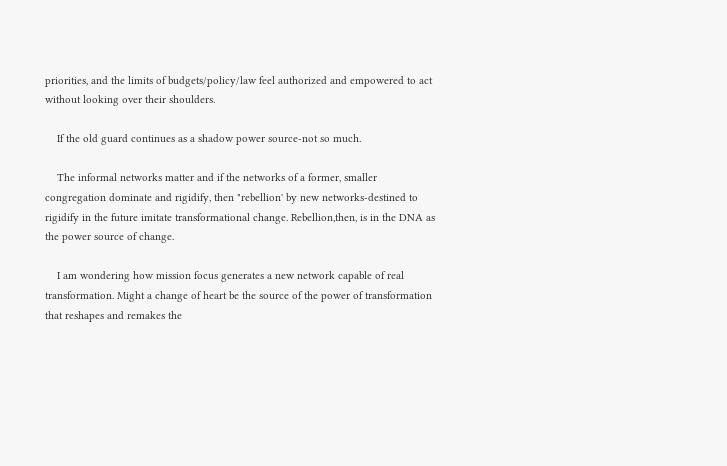priorities, and the limits of budgets/policy/law feel authorized and empowered to act without looking over their shoulders.

    If the old guard continues as a shadow power source-not so much.

    The informal networks matter and if the networks of a former, smaller congregation dominate and rigidify, then "rebellion' by new networks-destined to rigidify in the future imitate transformational change. Rebellion,then, is in the DNA as the power source of change.

    I am wondering how mission focus generates a new network capable of real transformation. Might a change of heart be the source of the power of transformation that reshapes and remakes the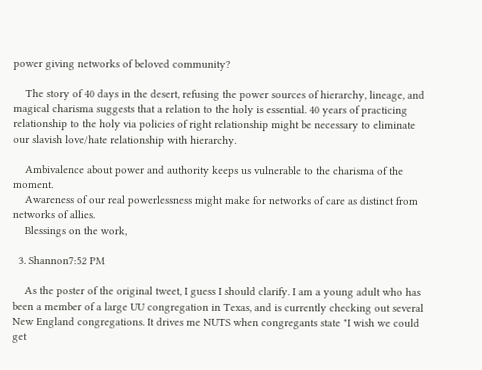power giving networks of beloved community?

    The story of 40 days in the desert, refusing the power sources of hierarchy, lineage, and magical charisma suggests that a relation to the holy is essential. 40 years of practicing relationship to the holy via policies of right relationship might be necessary to eliminate our slavish love/hate relationship with hierarchy.

    Ambivalence about power and authority keeps us vulnerable to the charisma of the moment.
    Awareness of our real powerlessness might make for networks of care as distinct from networks of allies.
    Blessings on the work,

  3. Shannon7:52 PM

    As the poster of the original tweet, I guess I should clarify. I am a young adult who has been a member of a large UU congregation in Texas, and is currently checking out several New England congregations. It drives me NUTS when congregants state "I wish we could get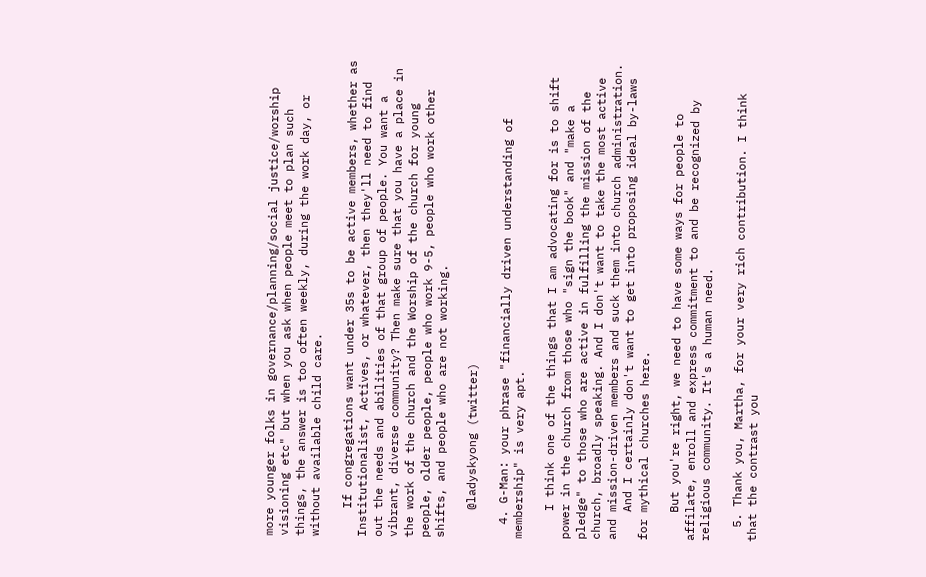more younger folks in governance/planning/social justice/worship visioning etc" but when you ask when people meet to plan such things, the answer is too often weekly, during the work day, or without available child care.

    If congregations want under 35s to be active members, whether as Institutionalist, Actives, or whatever, then they'll need to find out the needs and abilities of that group of people. You want a vibrant, diverse community? Then make sure that you have a place in the work of the church and the Worship of the church for young people, older people, people who work 9-5, people who work other shifts, and people who are not working.

    @ladyskyong (twitter)

  4. G-Man: your phrase "financially driven understanding of membership" is very apt.

    I think one of the things that I am advocating for is to shift power in the church from those who "sign the book" and "make a pledge" to those who are active in fulfilling the mission of the church, broadly speaking. And I don't want to take the most active and mission-driven members and suck them into church administration.
    And I certainly don't want to get into proposing ideal by-laws for mythical churches here.

    But you're right, we need to have some ways for people to affilate, enroll and express commitment to and be recognized by religious community. It's a human need.

  5. Thank you, Martha, for your very rich contribution. I think that the contrast you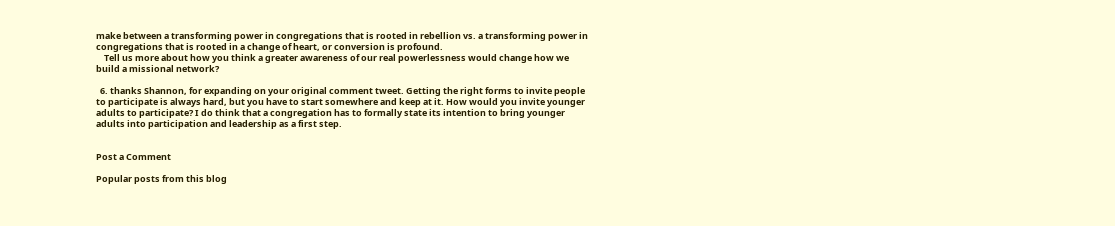make between a transforming power in congregations that is rooted in rebellion vs. a transforming power in congregations that is rooted in a change of heart, or conversion is profound.
    Tell us more about how you think a greater awareness of our real powerlessness would change how we build a missional network?

  6. thanks Shannon, for expanding on your original comment tweet. Getting the right forms to invite people to participate is always hard, but you have to start somewhere and keep at it. How would you invite younger adults to participate? I do think that a congregation has to formally state its intention to bring younger adults into participation and leadership as a first step.


Post a Comment

Popular posts from this blog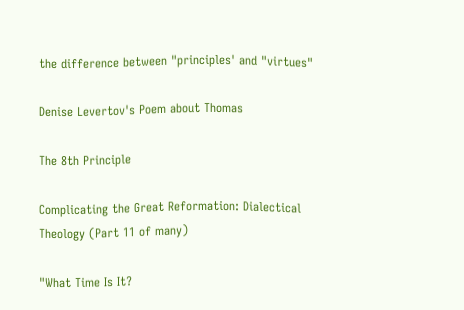the difference between "principles' and "virtues"

Denise Levertov's Poem about Thomas

The 8th Principle

Complicating the Great Reformation: Dialectical Theology (Part 11 of many)

"What Time Is It?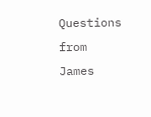Questions from James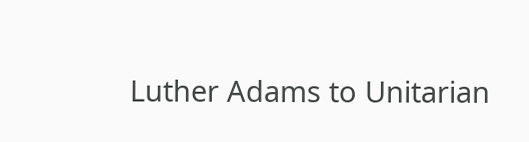Luther Adams to Unitarian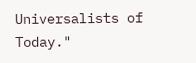Universalists of Today."